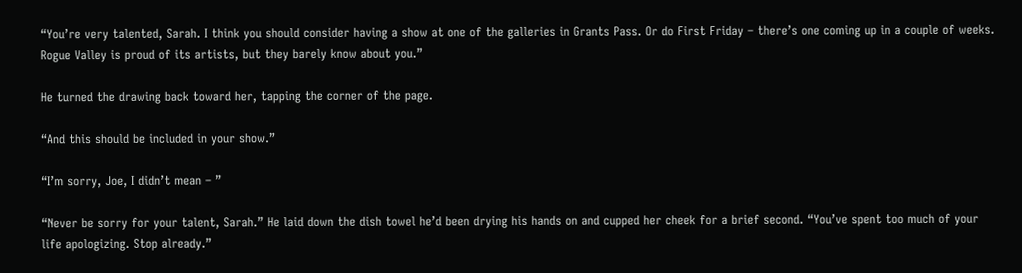“You’re very talented, Sarah. I think you should consider having a show at one of the galleries in Grants Pass. Or do First Friday – there’s one coming up in a couple of weeks. Rogue Valley is proud of its artists, but they barely know about you.”

He turned the drawing back toward her, tapping the corner of the page.

“And this should be included in your show.”

“I’m sorry, Joe, I didn’t mean – ”

“Never be sorry for your talent, Sarah.” He laid down the dish towel he’d been drying his hands on and cupped her cheek for a brief second. “You’ve spent too much of your life apologizing. Stop already.”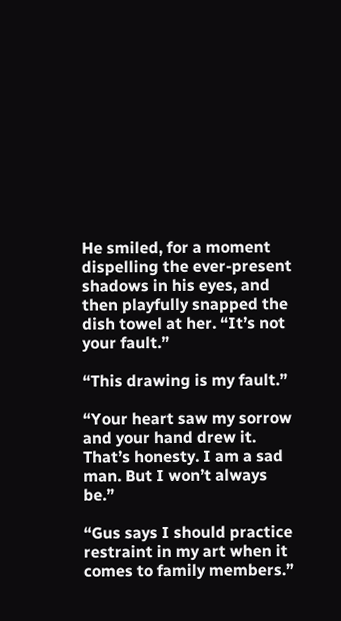He smiled, for a moment dispelling the ever-present shadows in his eyes, and then playfully snapped the dish towel at her. “It’s not your fault.”

“This drawing is my fault.”

“Your heart saw my sorrow and your hand drew it. That’s honesty. I am a sad man. But I won’t always be.”

“Gus says I should practice restraint in my art when it comes to family members.”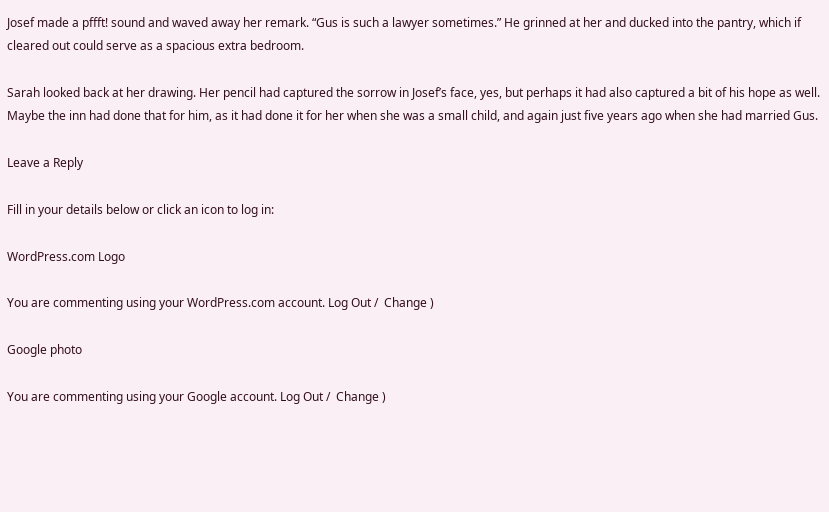Josef made a pffft! sound and waved away her remark. “Gus is such a lawyer sometimes.” He grinned at her and ducked into the pantry, which if cleared out could serve as a spacious extra bedroom.

Sarah looked back at her drawing. Her pencil had captured the sorrow in Josef’s face, yes, but perhaps it had also captured a bit of his hope as well. Maybe the inn had done that for him, as it had done it for her when she was a small child, and again just five years ago when she had married Gus.

Leave a Reply

Fill in your details below or click an icon to log in:

WordPress.com Logo

You are commenting using your WordPress.com account. Log Out /  Change )

Google photo

You are commenting using your Google account. Log Out /  Change )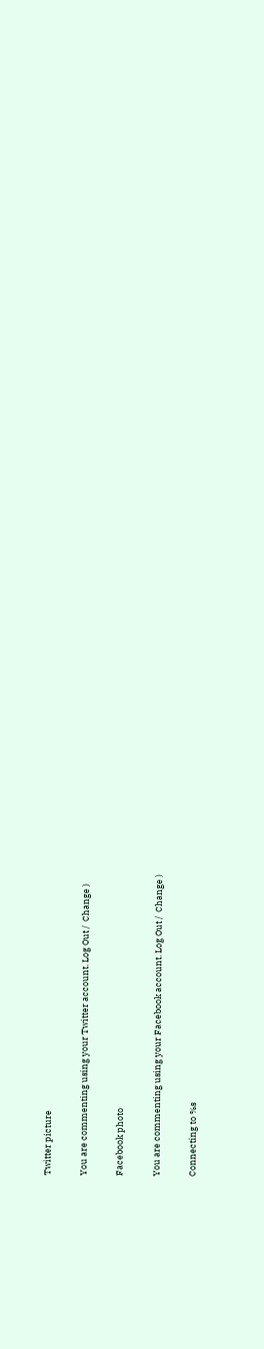Twitter picture

You are commenting using your Twitter account. Log Out /  Change )

Facebook photo

You are commenting using your Facebook account. Log Out /  Change )

Connecting to %s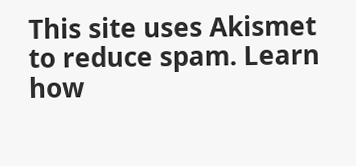This site uses Akismet to reduce spam. Learn how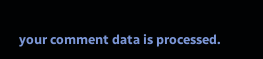your comment data is processed.